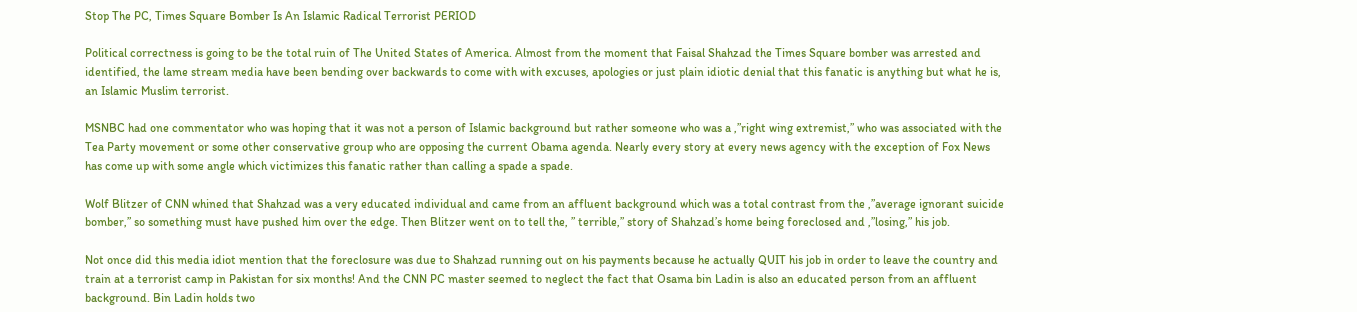Stop The PC, Times Square Bomber Is An Islamic Radical Terrorist PERIOD

Political correctness is going to be the total ruin of The United States of America. Almost from the moment that Faisal Shahzad the Times Square bomber was arrested and identified, the lame stream media have been bending over backwards to come with with excuses, apologies or just plain idiotic denial that this fanatic is anything but what he is, an Islamic Muslim terrorist.

MSNBC had one commentator who was hoping that it was not a person of Islamic background but rather someone who was a ,”right wing extremist,” who was associated with the Tea Party movement or some other conservative group who are opposing the current Obama agenda. Nearly every story at every news agency with the exception of Fox News has come up with some angle which victimizes this fanatic rather than calling a spade a spade.

Wolf Blitzer of CNN whined that Shahzad was a very educated individual and came from an affluent background which was a total contrast from the ,”average ignorant suicide bomber,” so something must have pushed him over the edge. Then Blitzer went on to tell the, ” terrible,” story of Shahzad’s home being foreclosed and ,”losing,” his job.

Not once did this media idiot mention that the foreclosure was due to Shahzad running out on his payments because he actually QUIT his job in order to leave the country and train at a terrorist camp in Pakistan for six months! And the CNN PC master seemed to neglect the fact that Osama bin Ladin is also an educated person from an affluent background. Bin Ladin holds two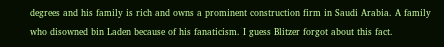degrees and his family is rich and owns a prominent construction firm in Saudi Arabia. A family who disowned bin Laden because of his fanaticism. I guess Blitzer forgot about this fact.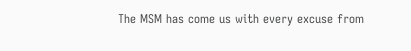The MSM has come us with every excuse from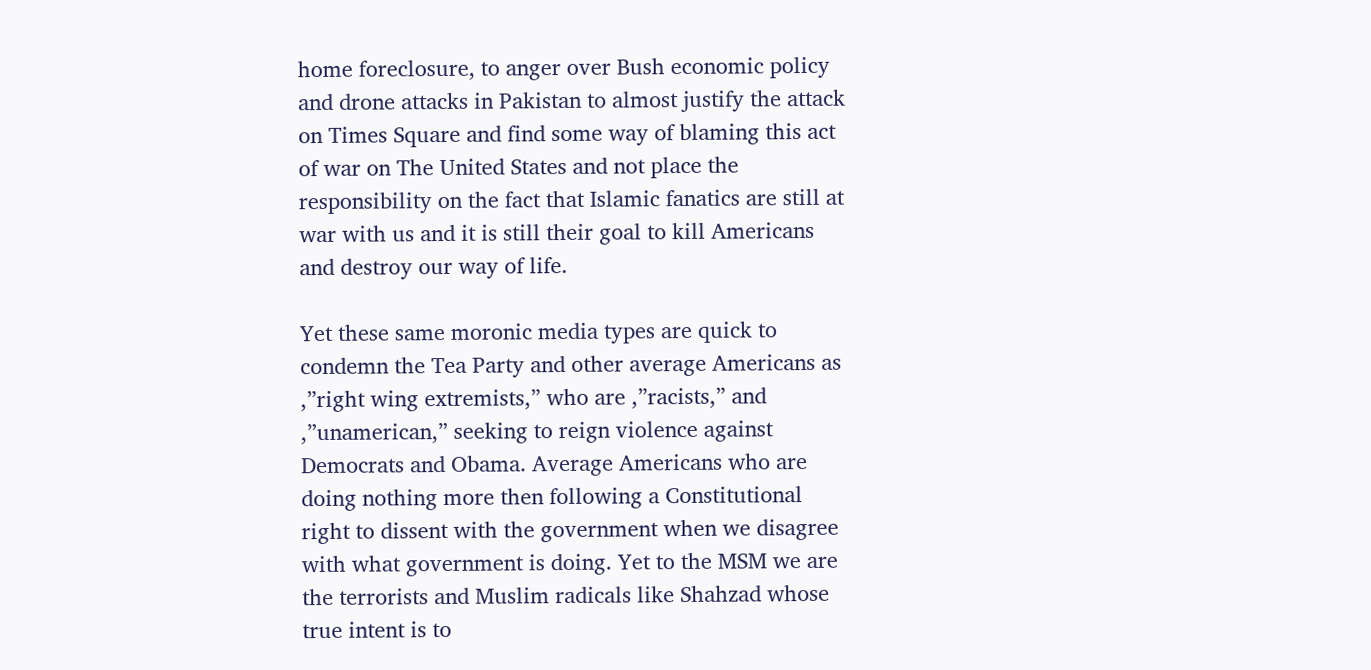home foreclosure, to anger over Bush economic policy and drone attacks in Pakistan to almost justify the attack on Times Square and find some way of blaming this act of war on The United States and not place the responsibility on the fact that Islamic fanatics are still at war with us and it is still their goal to kill Americans and destroy our way of life.

Yet these same moronic media types are quick to condemn the Tea Party and other average Americans as ,”right wing extremists,” who are ,”racists,” and ,”unamerican,” seeking to reign violence against Democrats and Obama. Average Americans who are doing nothing more then following a Constitutional right to dissent with the government when we disagree with what government is doing. Yet to the MSM we are the terrorists and Muslim radicals like Shahzad whose true intent is to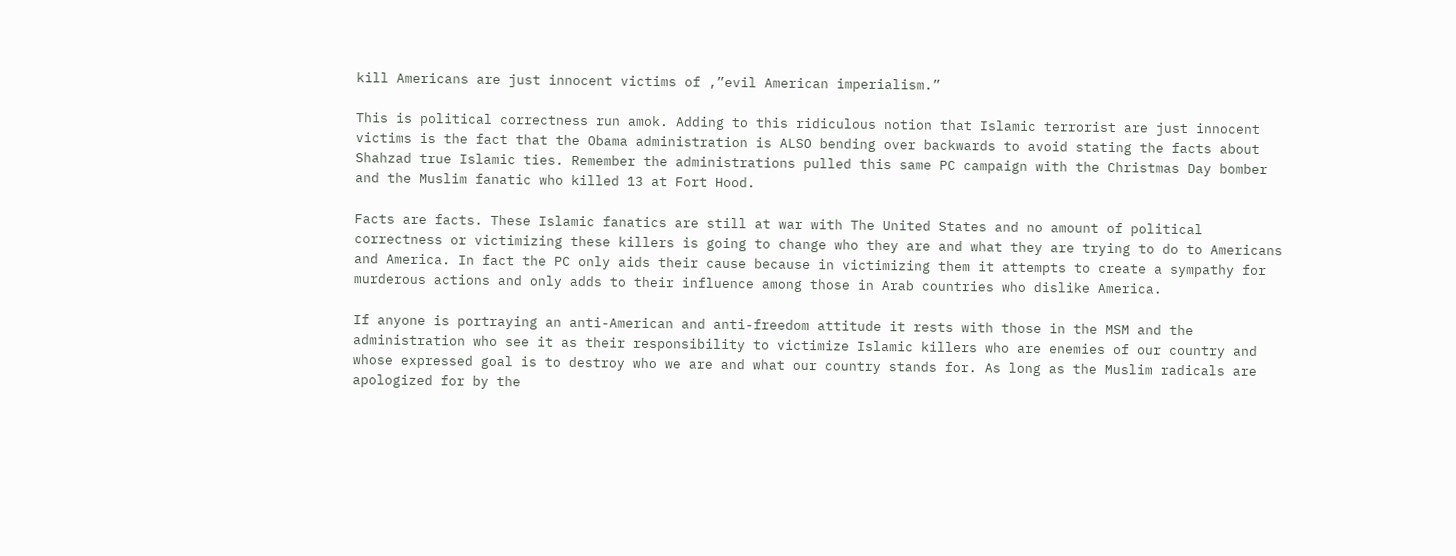kill Americans are just innocent victims of ,”evil American imperialism.”

This is political correctness run amok. Adding to this ridiculous notion that Islamic terrorist are just innocent victims is the fact that the Obama administration is ALSO bending over backwards to avoid stating the facts about Shahzad true Islamic ties. Remember the administrations pulled this same PC campaign with the Christmas Day bomber and the Muslim fanatic who killed 13 at Fort Hood.

Facts are facts. These Islamic fanatics are still at war with The United States and no amount of political correctness or victimizing these killers is going to change who they are and what they are trying to do to Americans and America. In fact the PC only aids their cause because in victimizing them it attempts to create a sympathy for murderous actions and only adds to their influence among those in Arab countries who dislike America.

If anyone is portraying an anti-American and anti-freedom attitude it rests with those in the MSM and the administration who see it as their responsibility to victimize Islamic killers who are enemies of our country and whose expressed goal is to destroy who we are and what our country stands for. As long as the Muslim radicals are apologized for by the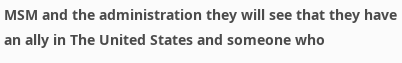MSM and the administration they will see that they have an ally in The United States and someone who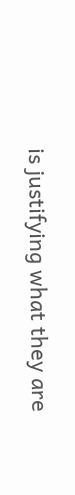is justifying what they are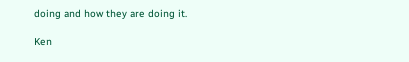doing and how they are doing it.

Ken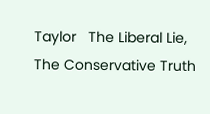Taylor   The Liberal Lie, The Conservative Truth